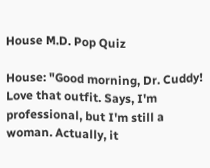House M.D. Pop Quiz

House: "Good morning, Dr. Cuddy! Love that outfit. Says, I'm professional, but I'm still a woman. Actually, it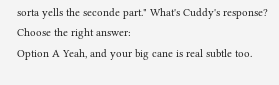sorta yells the seconde part." What's Cuddy's response?
Choose the right answer:
Option A Yeah, and your big cane is real subtle too.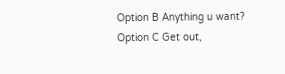Option B Anything u want?
Option C Get out,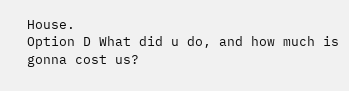House.
Option D What did u do, and how much is gonna cost us?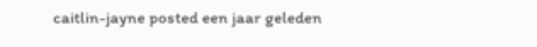caitlin-jayne posted een jaar geleden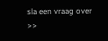sla een vraag over >>